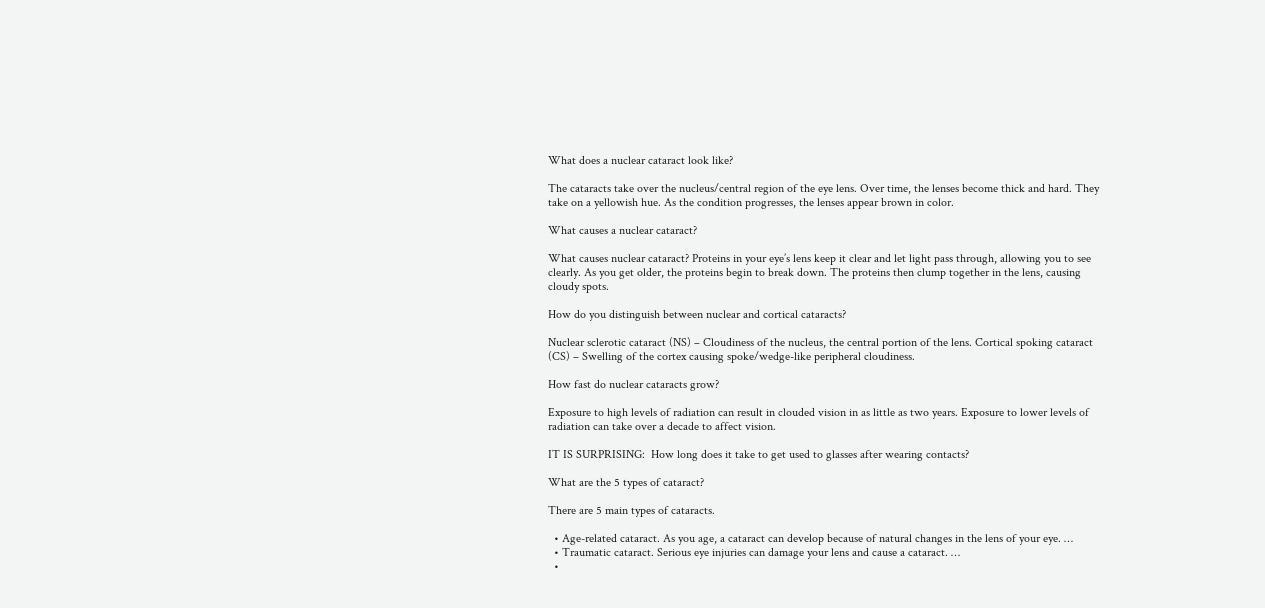What does a nuclear cataract look like?

The cataracts take over the nucleus/central region of the eye lens. Over time, the lenses become thick and hard. They take on a yellowish hue. As the condition progresses, the lenses appear brown in color.

What causes a nuclear cataract?

What causes nuclear cataract? Proteins in your eye’s lens keep it clear and let light pass through, allowing you to see clearly. As you get older, the proteins begin to break down. The proteins then clump together in the lens, causing cloudy spots.

How do you distinguish between nuclear and cortical cataracts?

Nuclear sclerotic cataract (NS) – Cloudiness of the nucleus, the central portion of the lens. Cortical spoking cataract (CS) – Swelling of the cortex causing spoke/wedge-like peripheral cloudiness.

How fast do nuclear cataracts grow?

Exposure to high levels of radiation can result in clouded vision in as little as two years. Exposure to lower levels of radiation can take over a decade to affect vision.

IT IS SURPRISING:  How long does it take to get used to glasses after wearing contacts?

What are the 5 types of cataract?

There are 5 main types of cataracts.

  • Age-related cataract. As you age, a cataract can develop because of natural changes in the lens of your eye. …
  • Traumatic cataract. Serious eye injuries can damage your lens and cause a cataract. …
  •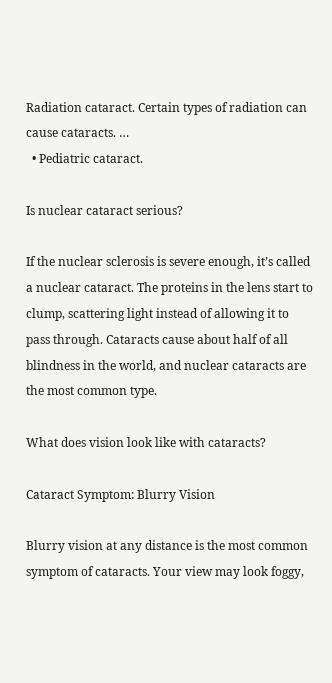Radiation cataract. Certain types of radiation can cause cataracts. …
  • Pediatric cataract.

Is nuclear cataract serious?

If the nuclear sclerosis is severe enough, it’s called a nuclear cataract. The proteins in the lens start to clump, scattering light instead of allowing it to pass through. Cataracts cause about half of all blindness in the world, and nuclear cataracts are the most common type.

What does vision look like with cataracts?

Cataract Symptom: Blurry Vision

Blurry vision at any distance is the most common symptom of cataracts. Your view may look foggy,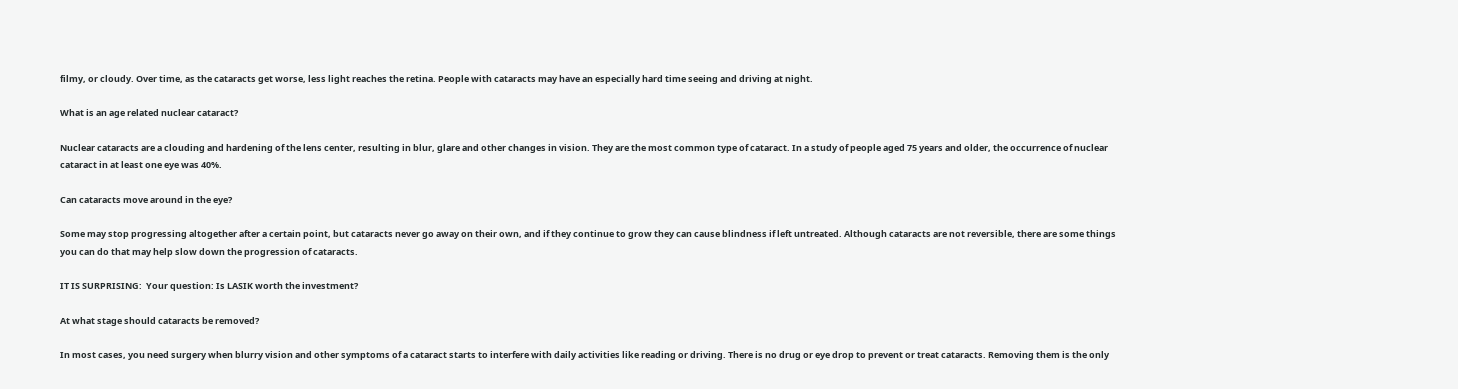filmy, or cloudy. Over time, as the cataracts get worse, less light reaches the retina. People with cataracts may have an especially hard time seeing and driving at night.

What is an age related nuclear cataract?

Nuclear cataracts are a clouding and hardening of the lens center, resulting in blur, glare and other changes in vision. They are the most common type of cataract. In a study of people aged 75 years and older, the occurrence of nuclear cataract in at least one eye was 40%.

Can cataracts move around in the eye?

Some may stop progressing altogether after a certain point, but cataracts never go away on their own, and if they continue to grow they can cause blindness if left untreated. Although cataracts are not reversible, there are some things you can do that may help slow down the progression of cataracts.

IT IS SURPRISING:  Your question: Is LASIK worth the investment?

At what stage should cataracts be removed?

In most cases, you need surgery when blurry vision and other symptoms of a cataract starts to interfere with daily activities like reading or driving. There is no drug or eye drop to prevent or treat cataracts. Removing them is the only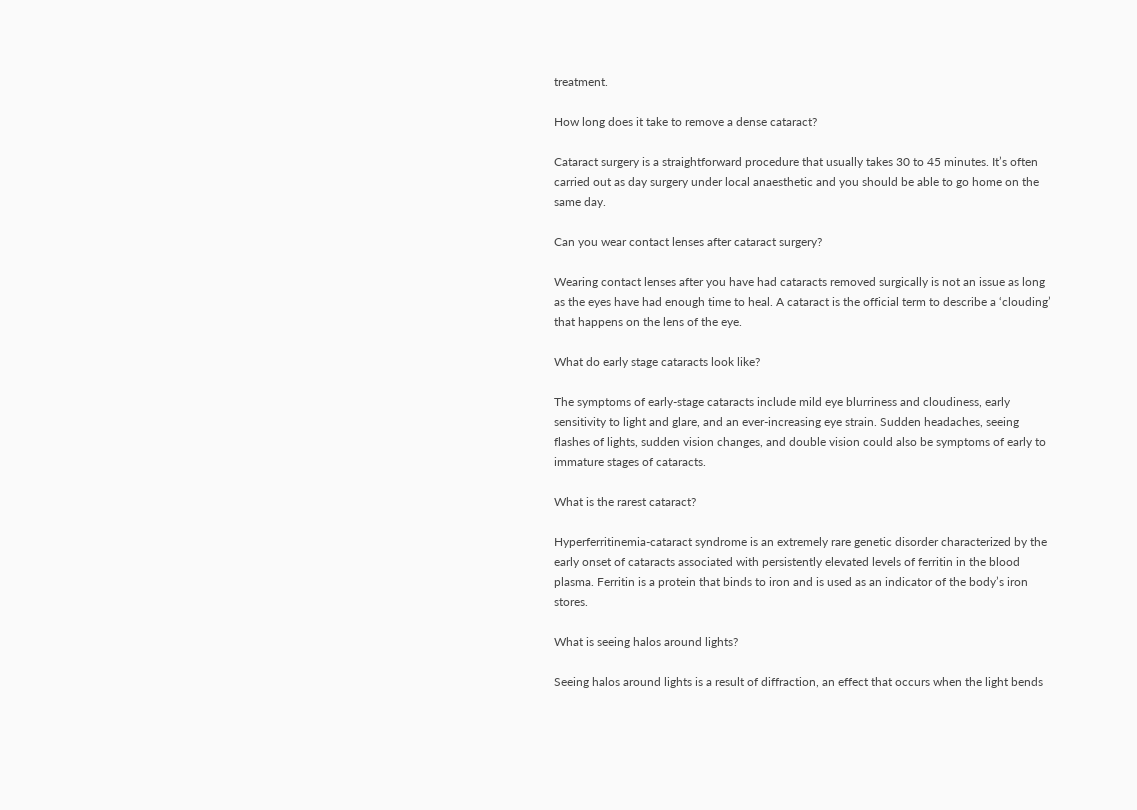treatment.

How long does it take to remove a dense cataract?

Cataract surgery is a straightforward procedure that usually takes 30 to 45 minutes. It’s often carried out as day surgery under local anaesthetic and you should be able to go home on the same day.

Can you wear contact lenses after cataract surgery?

Wearing contact lenses after you have had cataracts removed surgically is not an issue as long as the eyes have had enough time to heal. A cataract is the official term to describe a ‘clouding’ that happens on the lens of the eye.

What do early stage cataracts look like?

The symptoms of early-stage cataracts include mild eye blurriness and cloudiness, early sensitivity to light and glare, and an ever-increasing eye strain. Sudden headaches, seeing flashes of lights, sudden vision changes, and double vision could also be symptoms of early to immature stages of cataracts.

What is the rarest cataract?

Hyperferritinemia-cataract syndrome is an extremely rare genetic disorder characterized by the early onset of cataracts associated with persistently elevated levels of ferritin in the blood plasma. Ferritin is a protein that binds to iron and is used as an indicator of the body’s iron stores.

What is seeing halos around lights?

Seeing halos around lights is a result of diffraction, an effect that occurs when the light bends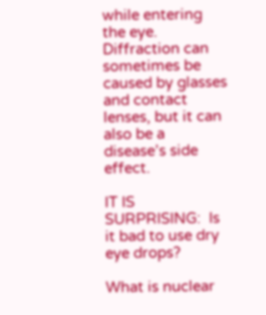while entering the eye. Diffraction can sometimes be caused by glasses and contact lenses, but it can also be a disease’s side effect.

IT IS SURPRISING:  Is it bad to use dry eye drops?

What is nuclear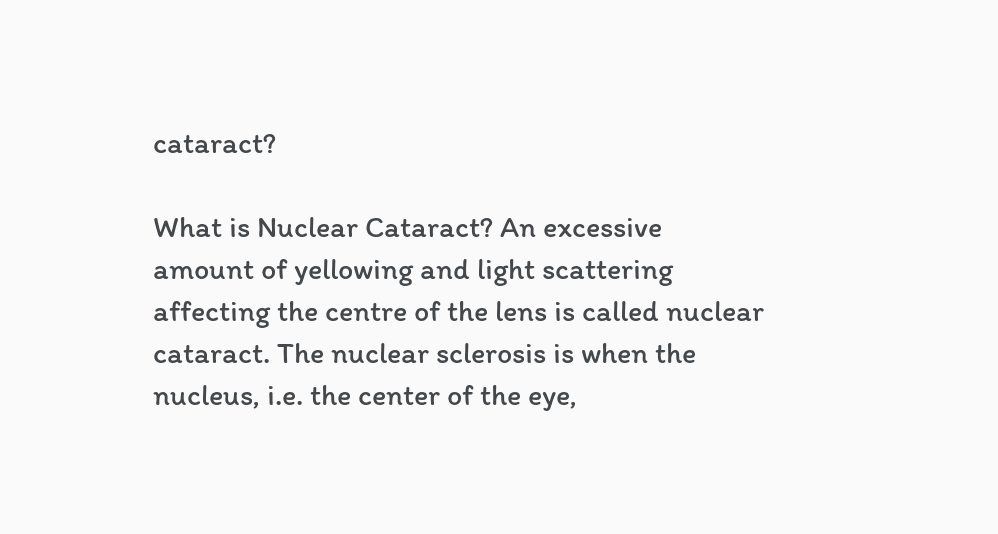cataract?

What is Nuclear Cataract? An excessive amount of yellowing and light scattering affecting the centre of the lens is called nuclear cataract. The nuclear sclerosis is when the nucleus, i.e. the center of the eye,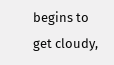begins to get cloudy,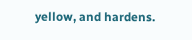yellow, and hardens.